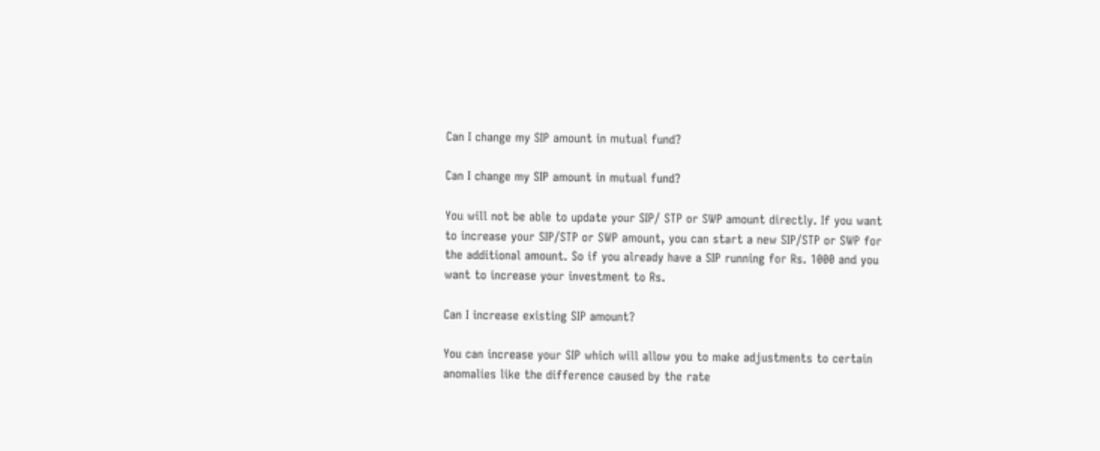Can I change my SIP amount in mutual fund?

Can I change my SIP amount in mutual fund?

You will not be able to update your SIP/ STP or SWP amount directly. If you want to increase your SIP/STP or SWP amount, you can start a new SIP/STP or SWP for the additional amount. So if you already have a SIP running for Rs. 1000 and you want to increase your investment to Rs.

Can I increase existing SIP amount?

You can increase your SIP which will allow you to make adjustments to certain anomalies like the difference caused by the rate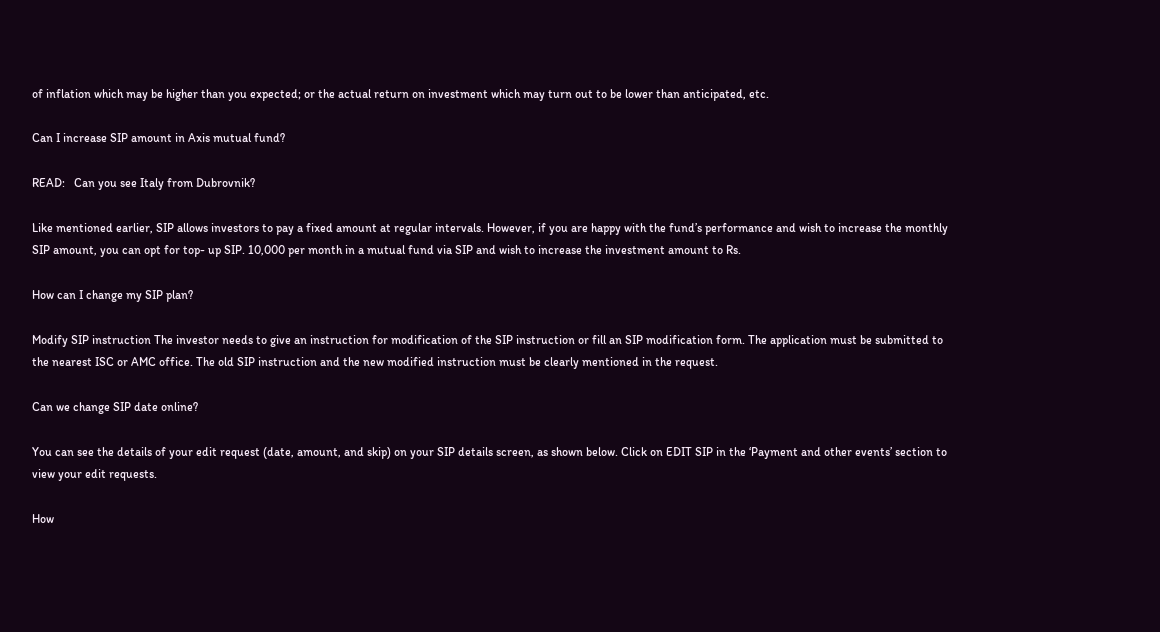of inflation which may be higher than you expected; or the actual return on investment which may turn out to be lower than anticipated, etc.

Can I increase SIP amount in Axis mutual fund?

READ:   Can you see Italy from Dubrovnik?

Like mentioned earlier, SIP allows investors to pay a fixed amount at regular intervals. However, if you are happy with the fund’s performance and wish to increase the monthly SIP amount, you can opt for top- up SIP. 10,000 per month in a mutual fund via SIP and wish to increase the investment amount to Rs.

How can I change my SIP plan?

Modify SIP instruction The investor needs to give an instruction for modification of the SIP instruction or fill an SIP modification form. The application must be submitted to the nearest ISC or AMC office. The old SIP instruction and the new modified instruction must be clearly mentioned in the request.

Can we change SIP date online?

You can see the details of your edit request (date, amount, and skip) on your SIP details screen, as shown below. Click on EDIT SIP in the ‘Payment and other events’ section to view your edit requests.

How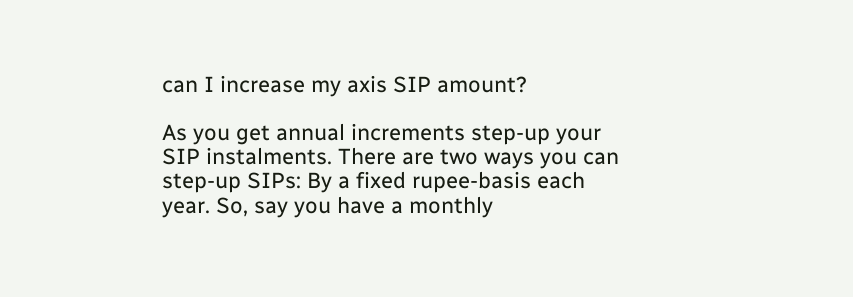can I increase my axis SIP amount?

As you get annual increments step-up your SIP instalments. There are two ways you can step-up SIPs: By a fixed rupee-basis each year. So, say you have a monthly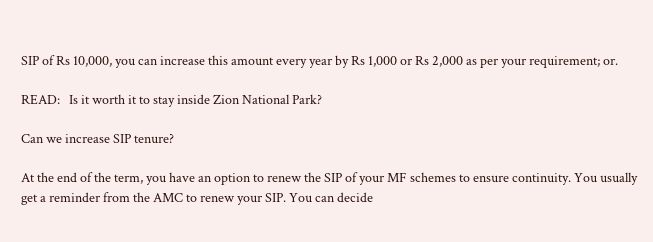SIP of Rs 10,000, you can increase this amount every year by Rs 1,000 or Rs 2,000 as per your requirement; or.

READ:   Is it worth it to stay inside Zion National Park?

Can we increase SIP tenure?

At the end of the term, you have an option to renew the SIP of your MF schemes to ensure continuity. You usually get a reminder from the AMC to renew your SIP. You can decide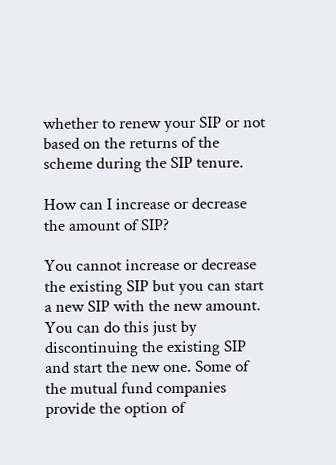whether to renew your SIP or not based on the returns of the scheme during the SIP tenure.

How can I increase or decrease the amount of SIP?

You cannot increase or decrease the existing SIP but you can start a new SIP with the new amount. You can do this just by discontinuing the existing SIP and start the new one. Some of the mutual fund companies provide the option of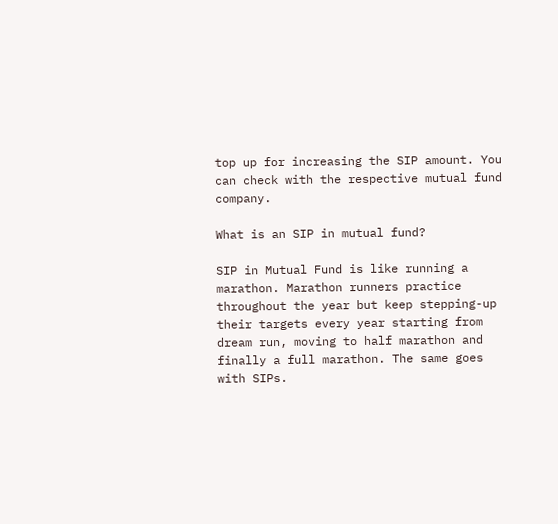top up for increasing the SIP amount. You can check with the respective mutual fund company.

What is an SIP in mutual fund?

SIP in Mutual Fund is like running a marathon. Marathon runners practice throughout the year but keep stepping-up their targets every year starting from dream run, moving to half marathon and finally a full marathon. The same goes with SIPs.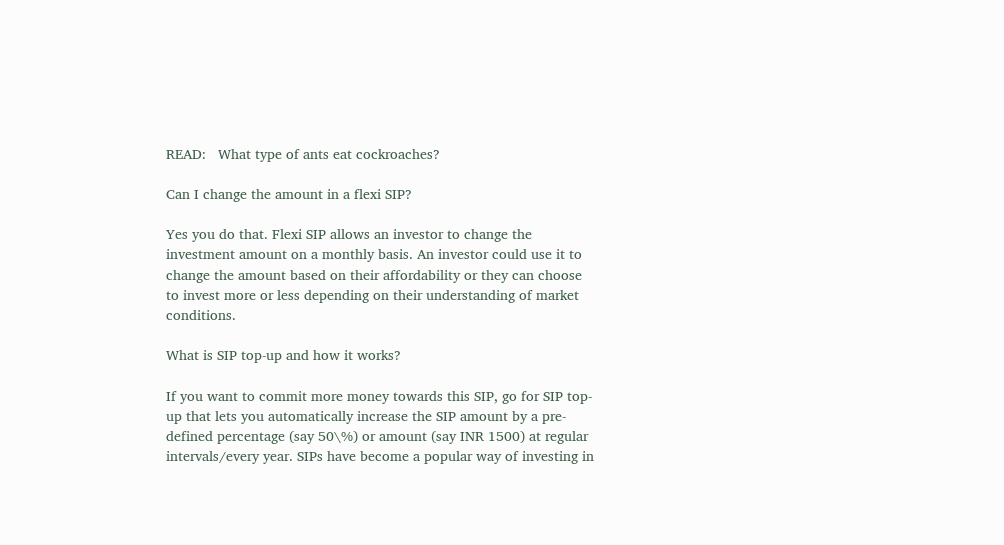READ:   What type of ants eat cockroaches?

Can I change the amount in a flexi SIP?

Yes you do that. Flexi SIP allows an investor to change the investment amount on a monthly basis. An investor could use it to change the amount based on their affordability or they can choose to invest more or less depending on their understanding of market conditions.

What is SIP top-up and how it works?

If you want to commit more money towards this SIP, go for SIP top-up that lets you automatically increase the SIP amount by a pre-defined percentage (say 50\%) or amount (say INR 1500) at regular intervals/every year. SIPs have become a popular way of investing in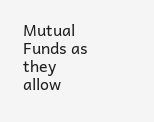Mutual Funds as they allow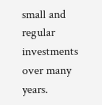small and regular investments over many years.